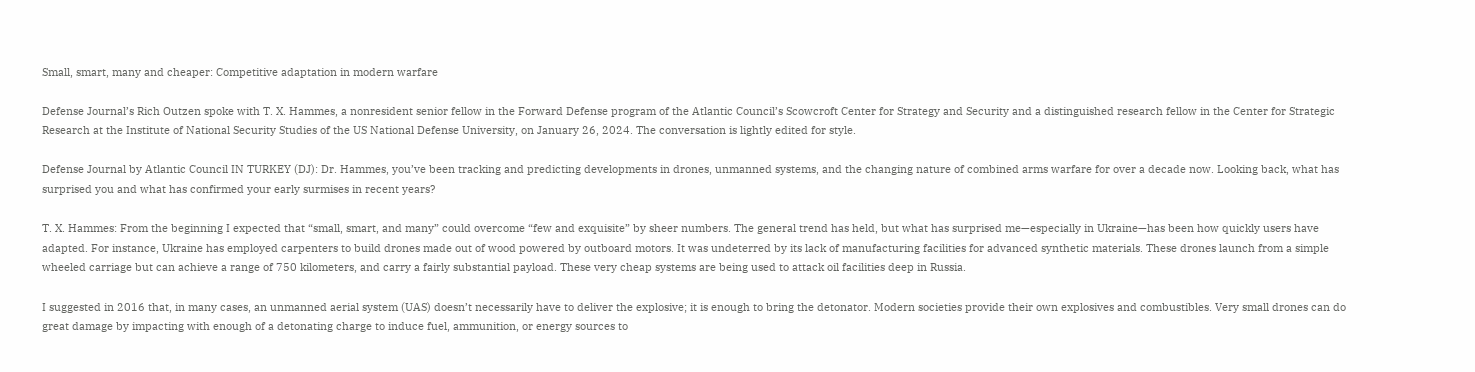Small, smart, many and cheaper: Competitive adaptation in modern warfare

Defense Journal’s Rich Outzen spoke with T. X. Hammes, a nonresident senior fellow in the Forward Defense program of the Atlantic Council’s Scowcroft Center for Strategy and Security and a distinguished research fellow in the Center for Strategic Research at the Institute of National Security Studies of the US National Defense University, on January 26, 2024. The conversation is lightly edited for style.

Defense Journal by Atlantic Council IN TURKEY (DJ): Dr. Hammes, you’ve been tracking and predicting developments in drones, unmanned systems, and the changing nature of combined arms warfare for over a decade now. Looking back, what has surprised you and what has confirmed your early surmises in recent years?

T. X. Hammes: From the beginning I expected that “small, smart, and many” could overcome “few and exquisite” by sheer numbers. The general trend has held, but what has surprised me—especially in Ukraine—has been how quickly users have adapted. For instance, Ukraine has employed carpenters to build drones made out of wood powered by outboard motors. It was undeterred by its lack of manufacturing facilities for advanced synthetic materials. These drones launch from a simple wheeled carriage but can achieve a range of 750 kilometers, and carry a fairly substantial payload. These very cheap systems are being used to attack oil facilities deep in Russia.

I suggested in 2016 that, in many cases, an unmanned aerial system (UAS) doesn’t necessarily have to deliver the explosive; it is enough to bring the detonator. Modern societies provide their own explosives and combustibles. Very small drones can do great damage by impacting with enough of a detonating charge to induce fuel, ammunition, or energy sources to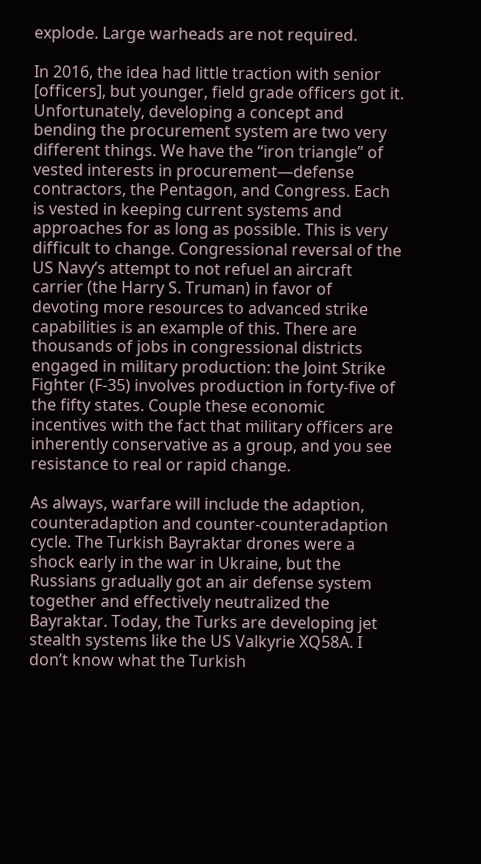explode. Large warheads are not required.

In 2016, the idea had little traction with senior [officers], but younger, field grade officers got it. Unfortunately, developing a concept and bending the procurement system are two very different things. We have the “iron triangle” of vested interests in procurement—defense contractors, the Pentagon, and Congress. Each is vested in keeping current systems and approaches for as long as possible. This is very difficult to change. Congressional reversal of the US Navy’s attempt to not refuel an aircraft carrier (the Harry S. Truman) in favor of devoting more resources to advanced strike capabilities is an example of this. There are thousands of jobs in congressional districts engaged in military production: the Joint Strike Fighter (F-35) involves production in forty-five of the fifty states. Couple these economic incentives with the fact that military officers are inherently conservative as a group, and you see resistance to real or rapid change.

As always, warfare will include the adaption, counteradaption and counter-counteradaption cycle. The Turkish Bayraktar drones were a shock early in the war in Ukraine, but the Russians gradually got an air defense system together and effectively neutralized the Bayraktar. Today, the Turks are developing jet stealth systems like the US Valkyrie XQ58A. I don’t know what the Turkish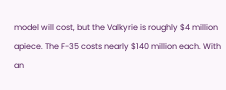model will cost, but the Valkyrie is roughly $4 million apiece. The F-35 costs nearly $140 million each. With an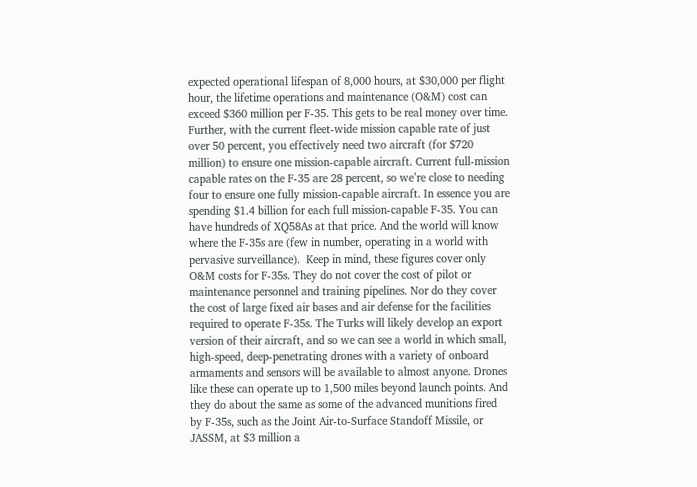expected operational lifespan of 8,000 hours, at $30,000 per flight hour, the lifetime operations and maintenance (O&M) cost can exceed $360 million per F-35. This gets to be real money over time. Further, with the current fleet-wide mission capable rate of just over 50 percent, you effectively need two aircraft (for $720 million) to ensure one mission-capable aircraft. Current full-mission capable rates on the F-35 are 28 percent, so we’re close to needing four to ensure one fully mission-capable aircraft. In essence you are spending $1.4 billion for each full mission-capable F-35. You can have hundreds of XQ58As at that price. And the world will know where the F-35s are (few in number, operating in a world with pervasive surveillance).  Keep in mind, these figures cover only O&M costs for F-35s. They do not cover the cost of pilot or maintenance personnel and training pipelines. Nor do they cover the cost of large fixed air bases and air defense for the facilities required to operate F-35s. The Turks will likely develop an export version of their aircraft, and so we can see a world in which small, high-speed, deep-penetrating drones with a variety of onboard armaments and sensors will be available to almost anyone. Drones like these can operate up to 1,500 miles beyond launch points. And they do about the same as some of the advanced munitions fired by F-35s, such as the Joint Air-to-Surface Standoff Missile, or JASSM, at $3 million a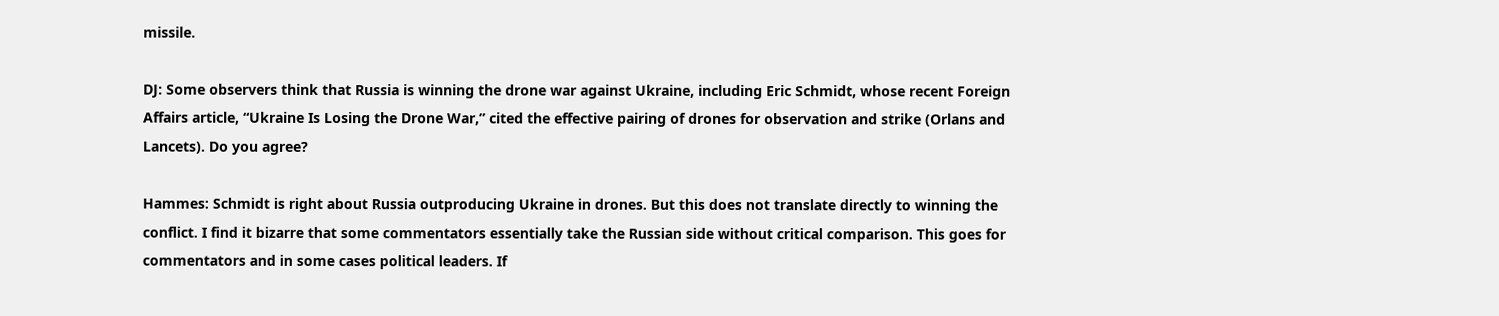missile.

DJ: Some observers think that Russia is winning the drone war against Ukraine, including Eric Schmidt, whose recent Foreign Affairs article, “Ukraine Is Losing the Drone War,” cited the effective pairing of drones for observation and strike (Orlans and Lancets). Do you agree?

Hammes: Schmidt is right about Russia outproducing Ukraine in drones. But this does not translate directly to winning the conflict. I find it bizarre that some commentators essentially take the Russian side without critical comparison. This goes for commentators and in some cases political leaders. If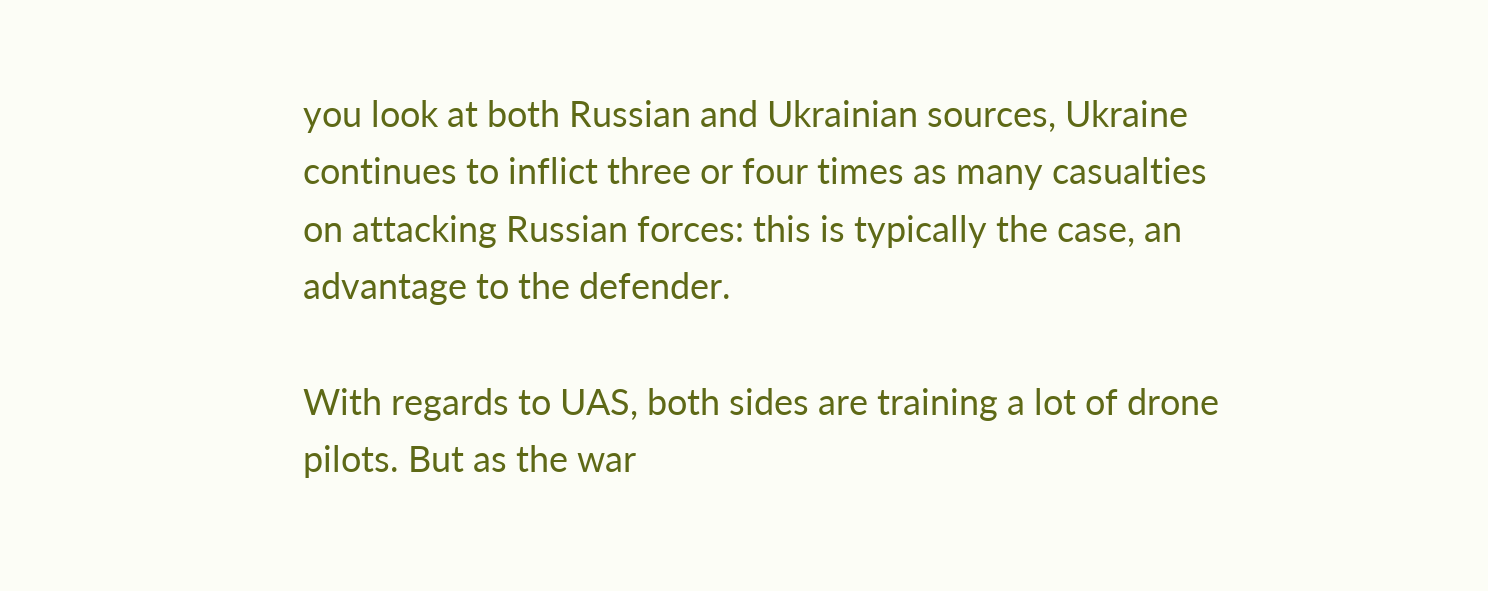you look at both Russian and Ukrainian sources, Ukraine continues to inflict three or four times as many casualties on attacking Russian forces: this is typically the case, an advantage to the defender.

With regards to UAS, both sides are training a lot of drone pilots. But as the war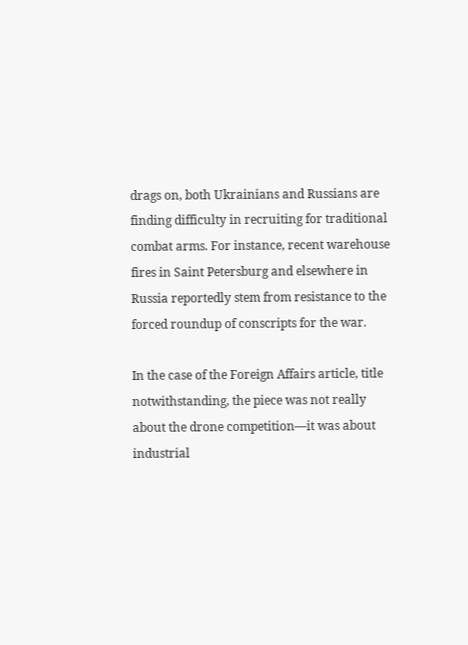drags on, both Ukrainians and Russians are finding difficulty in recruiting for traditional combat arms. For instance, recent warehouse fires in Saint Petersburg and elsewhere in Russia reportedly stem from resistance to the forced roundup of conscripts for the war.

In the case of the Foreign Affairs article, title notwithstanding, the piece was not really about the drone competition—it was about industrial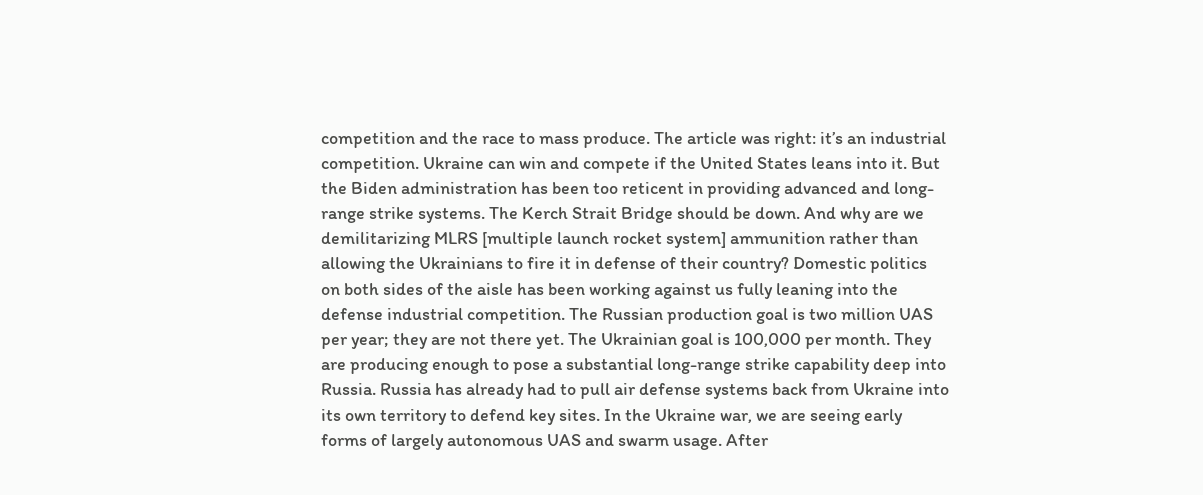competition and the race to mass produce. The article was right: it’s an industrial competition. Ukraine can win and compete if the United States leans into it. But the Biden administration has been too reticent in providing advanced and long-range strike systems. The Kerch Strait Bridge should be down. And why are we demilitarizing MLRS [multiple launch rocket system] ammunition rather than allowing the Ukrainians to fire it in defense of their country? Domestic politics on both sides of the aisle has been working against us fully leaning into the defense industrial competition. The Russian production goal is two million UAS per year; they are not there yet. The Ukrainian goal is 100,000 per month. They are producing enough to pose a substantial long-range strike capability deep into Russia. Russia has already had to pull air defense systems back from Ukraine into its own territory to defend key sites. In the Ukraine war, we are seeing early forms of largely autonomous UAS and swarm usage. After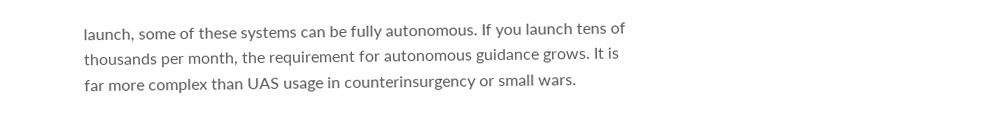launch, some of these systems can be fully autonomous. If you launch tens of thousands per month, the requirement for autonomous guidance grows. It is far more complex than UAS usage in counterinsurgency or small wars.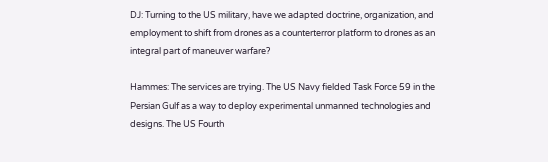DJ: Turning to the US military, have we adapted doctrine, organization, and employment to shift from drones as a counterterror platform to drones as an integral part of maneuver warfare?

Hammes: The services are trying. The US Navy fielded Task Force 59 in the Persian Gulf as a way to deploy experimental unmanned technologies and designs. The US Fourth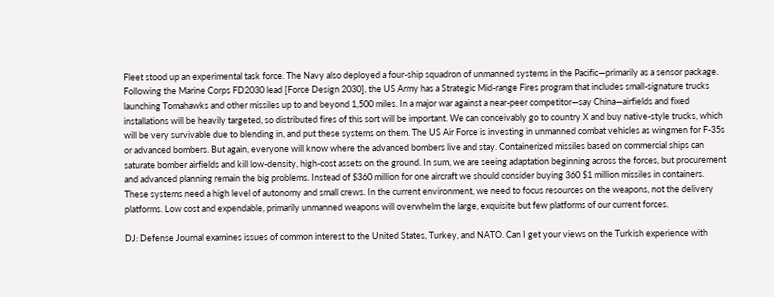Fleet stood up an experimental task force. The Navy also deployed a four-ship squadron of unmanned systems in the Pacific—primarily as a sensor package. Following the Marine Corps FD2030 lead [Force Design 2030], the US Army has a Strategic Mid-range Fires program that includes small-signature trucks launching Tomahawks and other missiles up to and beyond 1,500 miles. In a major war against a near-peer competitor—say China—airfields and fixed installations will be heavily targeted, so distributed fires of this sort will be important. We can conceivably go to country X and buy native-style trucks, which will be very survivable due to blending in, and put these systems on them. The US Air Force is investing in unmanned combat vehicles as wingmen for F-35s or advanced bombers. But again, everyone will know where the advanced bombers live and stay. Containerized missiles based on commercial ships can saturate bomber airfields and kill low-density, high-cost assets on the ground. In sum, we are seeing adaptation beginning across the forces, but procurement and advanced planning remain the big problems. Instead of $360 million for one aircraft we should consider buying 360 $1 million missiles in containers. These systems need a high level of autonomy and small crews. In the current environment, we need to focus resources on the weapons, not the delivery platforms. Low cost and expendable, primarily unmanned weapons will overwhelm the large, exquisite but few platforms of our current forces.

DJ: Defense Journal examines issues of common interest to the United States, Turkey, and NATO. Can I get your views on the Turkish experience with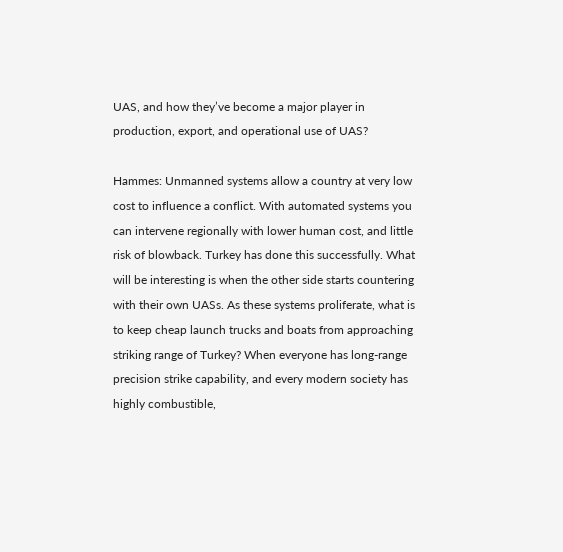UAS, and how they’ve become a major player in production, export, and operational use of UAS?

Hammes: Unmanned systems allow a country at very low cost to influence a conflict. With automated systems you can intervene regionally with lower human cost, and little risk of blowback. Turkey has done this successfully. What will be interesting is when the other side starts countering with their own UASs. As these systems proliferate, what is to keep cheap launch trucks and boats from approaching striking range of Turkey? When everyone has long-range precision strike capability, and every modern society has highly combustible,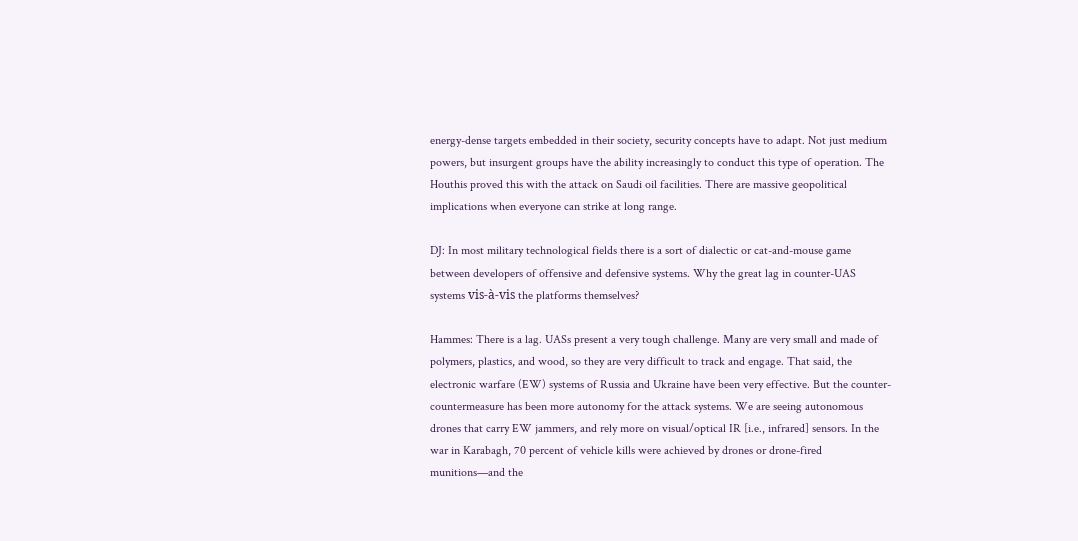energy-dense targets embedded in their society, security concepts have to adapt. Not just medium powers, but insurgent groups have the ability increasingly to conduct this type of operation. The Houthis proved this with the attack on Saudi oil facilities. There are massive geopolitical implications when everyone can strike at long range.

DJ: In most military technological fields there is a sort of dialectic or cat-and-mouse game between developers of offensive and defensive systems. Why the great lag in counter-UAS systems vis-à-vis the platforms themselves?

Hammes: There is a lag. UASs present a very tough challenge. Many are very small and made of polymers, plastics, and wood, so they are very difficult to track and engage. That said, the electronic warfare (EW) systems of Russia and Ukraine have been very effective. But the counter-countermeasure has been more autonomy for the attack systems. We are seeing autonomous drones that carry EW jammers, and rely more on visual/optical IR [i.e., infrared] sensors. In the war in Karabagh, 70 percent of vehicle kills were achieved by drones or drone-fired munitions—and the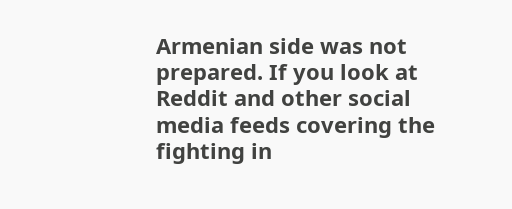Armenian side was not prepared. If you look at Reddit and other social media feeds covering the fighting in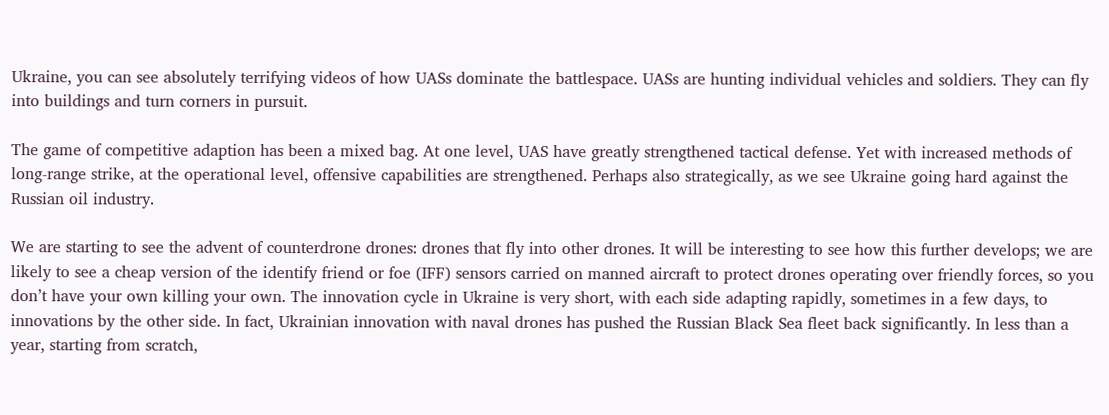Ukraine, you can see absolutely terrifying videos of how UASs dominate the battlespace. UASs are hunting individual vehicles and soldiers. They can fly into buildings and turn corners in pursuit.

The game of competitive adaption has been a mixed bag. At one level, UAS have greatly strengthened tactical defense. Yet with increased methods of long-range strike, at the operational level, offensive capabilities are strengthened. Perhaps also strategically, as we see Ukraine going hard against the Russian oil industry.

We are starting to see the advent of counterdrone drones: drones that fly into other drones. It will be interesting to see how this further develops; we are likely to see a cheap version of the identify friend or foe (IFF) sensors carried on manned aircraft to protect drones operating over friendly forces, so you don’t have your own killing your own. The innovation cycle in Ukraine is very short, with each side adapting rapidly, sometimes in a few days, to innovations by the other side. In fact, Ukrainian innovation with naval drones has pushed the Russian Black Sea fleet back significantly. In less than a year, starting from scratch,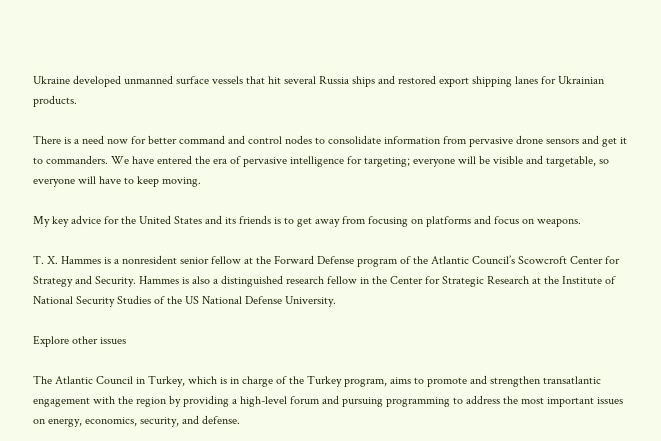Ukraine developed unmanned surface vessels that hit several Russia ships and restored export shipping lanes for Ukrainian products.

There is a need now for better command and control nodes to consolidate information from pervasive drone sensors and get it to commanders. We have entered the era of pervasive intelligence for targeting; everyone will be visible and targetable, so everyone will have to keep moving.

My key advice for the United States and its friends is to get away from focusing on platforms and focus on weapons.

T. X. Hammes is a nonresident senior fellow at the Forward Defense program of the Atlantic Council’s Scowcroft Center for Strategy and Security. Hammes is also a distinguished research fellow in the Center for Strategic Research at the Institute of National Security Studies of the US National Defense University.

Explore other issues

The Atlantic Council in Turkey, which is in charge of the Turkey program, aims to promote and strengthen transatlantic engagement with the region by providing a high-level forum and pursuing programming to address the most important issues on energy, economics, security, and defense.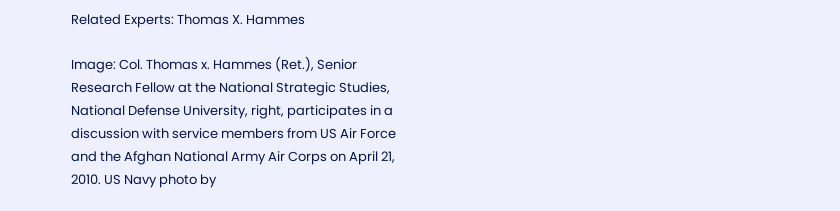Related Experts: Thomas X. Hammes

Image: Col. Thomas x. Hammes (Ret.), Senior Research Fellow at the National Strategic Studies, National Defense University, right, participates in a discussion with service members from US Air Force and the Afghan National Army Air Corps on April 21, 2010. US Navy photo by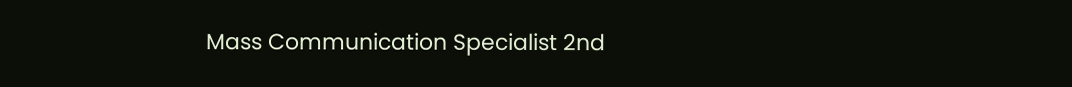Mass Communication Specialist 2nd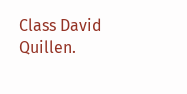Class David Quillen.